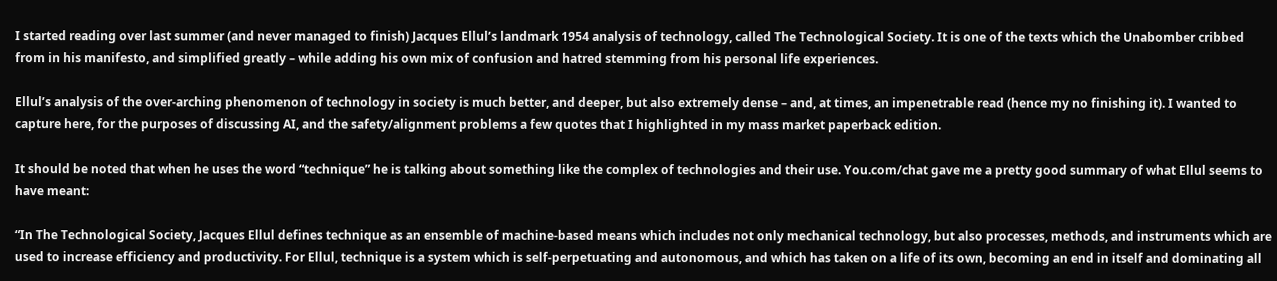I started reading over last summer (and never managed to finish) Jacques Ellul’s landmark 1954 analysis of technology, called The Technological Society. It is one of the texts which the Unabomber cribbed from in his manifesto, and simplified greatly – while adding his own mix of confusion and hatred stemming from his personal life experiences.

Ellul’s analysis of the over-arching phenomenon of technology in society is much better, and deeper, but also extremely dense – and, at times, an impenetrable read (hence my no finishing it). I wanted to capture here, for the purposes of discussing AI, and the safety/alignment problems a few quotes that I highlighted in my mass market paperback edition.

It should be noted that when he uses the word “technique” he is talking about something like the complex of technologies and their use. You.com/chat gave me a pretty good summary of what Ellul seems to have meant:

“In The Technological Society, Jacques Ellul defines technique as an ensemble of machine-based means which includes not only mechanical technology, but also processes, methods, and instruments which are used to increase efficiency and productivity. For Ellul, technique is a system which is self-perpetuating and autonomous, and which has taken on a life of its own, becoming an end in itself and dominating all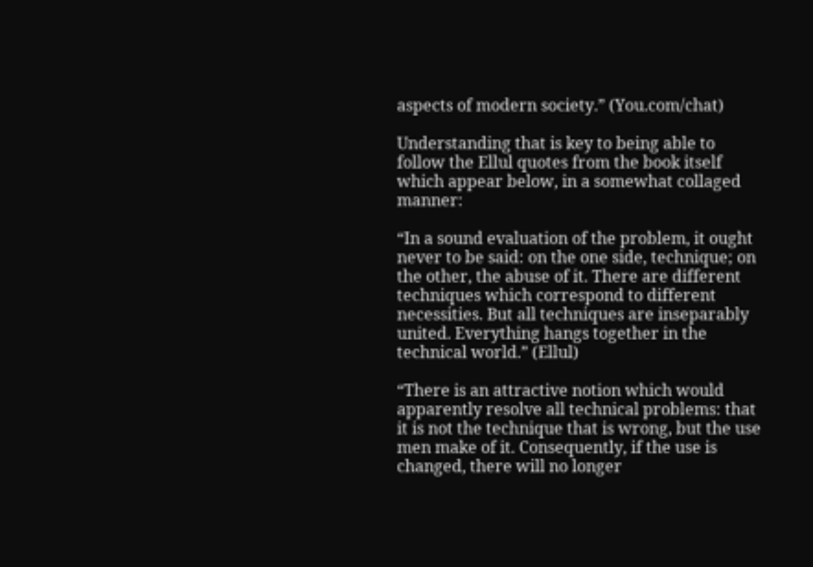aspects of modern society.” (You.com/chat)

Understanding that is key to being able to follow the Ellul quotes from the book itself which appear below, in a somewhat collaged manner:

“In a sound evaluation of the problem, it ought never to be said: on the one side, technique; on the other, the abuse of it. There are different techniques which correspond to different necessities. But all techniques are inseparably united. Everything hangs together in the technical world.” (Ellul)

“There is an attractive notion which would apparently resolve all technical problems: that it is not the technique that is wrong, but the use men make of it. Consequently, if the use is changed, there will no longer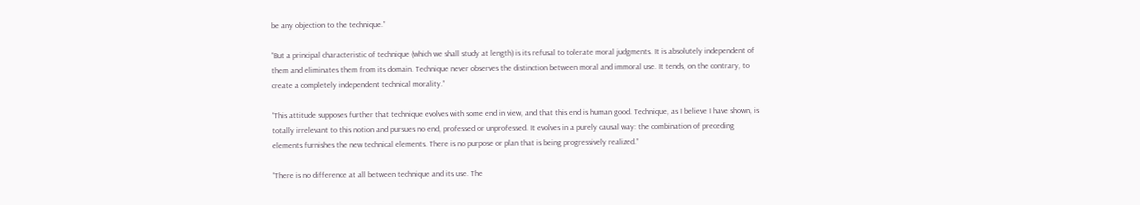be any objection to the technique.”

“But a principal characteristic of technique (which we shall study at length) is its refusal to tolerate moral judgments. It is absolutely independent of them and eliminates them from its domain. Technique never observes the distinction between moral and immoral use. It tends, on the contrary, to create a completely independent technical morality.”

“This attitude supposes further that technique evolves with some end in view, and that this end is human good. Technique, as I believe I have shown, is totally irrelevant to this notion and pursues no end, professed or unprofessed. It evolves in a purely causal way: the combination of preceding elements furnishes the new technical elements. There is no purpose or plan that is being progressively realized.”

“There is no difference at all between technique and its use. The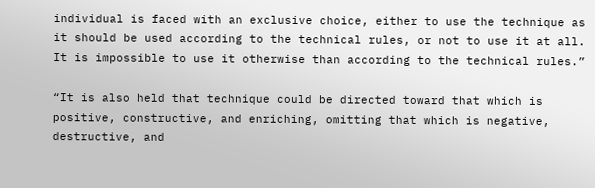individual is faced with an exclusive choice, either to use the technique as it should be used according to the technical rules, or not to use it at all. It is impossible to use it otherwise than according to the technical rules.”

“It is also held that technique could be directed toward that which is positive, constructive, and enriching, omitting that which is negative, destructive, and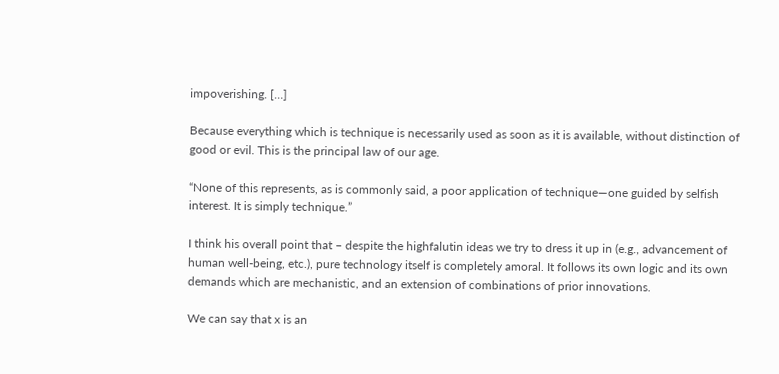impoverishing. […]

Because everything which is technique is necessarily used as soon as it is available, without distinction of good or evil. This is the principal law of our age.

“None of this represents, as is commonly said, a poor application of technique—one guided by selfish interest. It is simply technique.”

I think his overall point that – despite the highfalutin ideas we try to dress it up in (e.g., advancement of human well-being, etc.), pure technology itself is completely amoral. It follows its own logic and its own demands which are mechanistic, and an extension of combinations of prior innovations.

We can say that x is an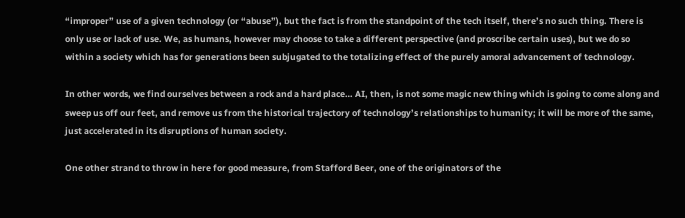“improper” use of a given technology (or “abuse”), but the fact is from the standpoint of the tech itself, there’s no such thing. There is only use or lack of use. We, as humans, however may choose to take a different perspective (and proscribe certain uses), but we do so within a society which has for generations been subjugated to the totalizing effect of the purely amoral advancement of technology.

In other words, we find ourselves between a rock and a hard place… AI, then, is not some magic new thing which is going to come along and sweep us off our feet, and remove us from the historical trajectory of technology’s relationships to humanity; it will be more of the same, just accelerated in its disruptions of human society.

One other strand to throw in here for good measure, from Stafford Beer, one of the originators of the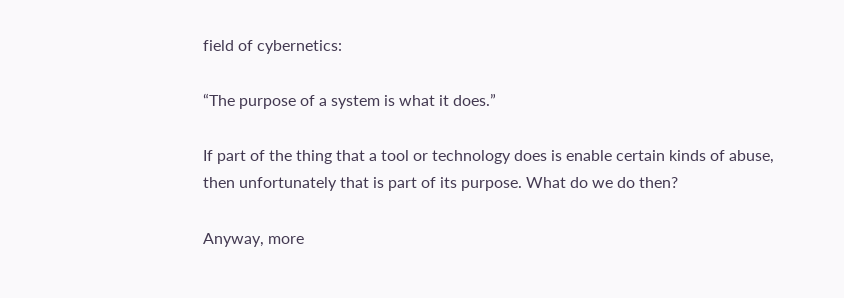field of cybernetics:

“The purpose of a system is what it does.”

If part of the thing that a tool or technology does is enable certain kinds of abuse, then unfortunately that is part of its purpose. What do we do then?

Anyway, more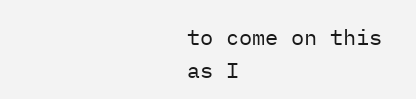to come on this as I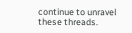continue to unravel these threads.